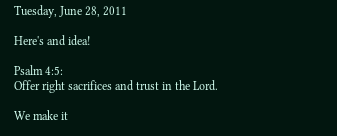Tuesday, June 28, 2011

Here's and idea!

Psalm 4:5:
Offer right sacrifices and trust in the Lord.

We make it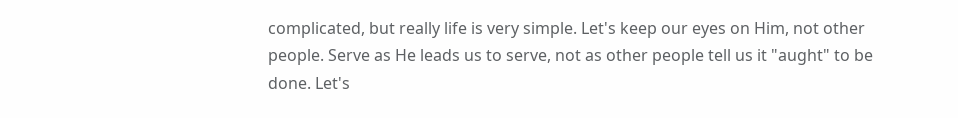complicated, but really life is very simple. Let's keep our eyes on Him, not other people. Serve as He leads us to serve, not as other people tell us it "aught" to be done. Let's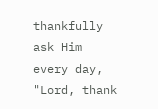thankfully ask Him every day, "Lord, thank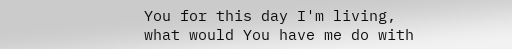You for this day I'm living, what would You have me do with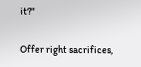it?"

Offer right sacrifices,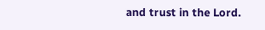and trust in the Lord.